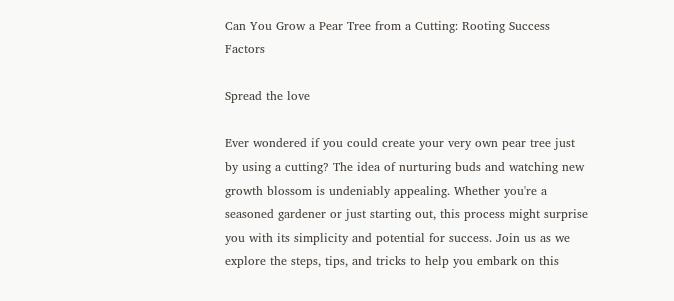Can You Grow a Pear Tree from a Cutting: Rooting Success Factors

Spread the love

Ever wondered if you could create your very own pear tree just by using a cutting? The idea of nurturing buds and watching new growth blossom is undeniably appealing. Whether you're a seasoned gardener or just starting out, this process might surprise you with its simplicity and potential for success. Join us as we explore the steps, tips, and tricks to help you embark on this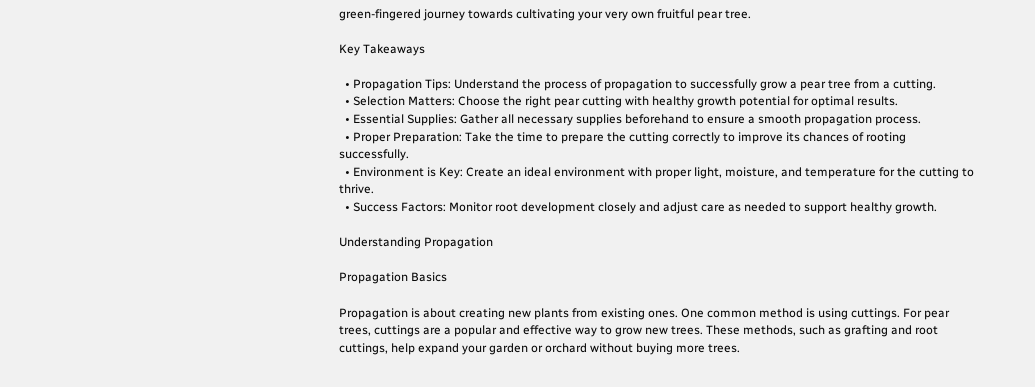green-fingered journey towards cultivating your very own fruitful pear tree.

Key Takeaways

  • Propagation Tips: Understand the process of propagation to successfully grow a pear tree from a cutting.
  • Selection Matters: Choose the right pear cutting with healthy growth potential for optimal results.
  • Essential Supplies: Gather all necessary supplies beforehand to ensure a smooth propagation process.
  • Proper Preparation: Take the time to prepare the cutting correctly to improve its chances of rooting successfully.
  • Environment is Key: Create an ideal environment with proper light, moisture, and temperature for the cutting to thrive.
  • Success Factors: Monitor root development closely and adjust care as needed to support healthy growth.

Understanding Propagation

Propagation Basics

Propagation is about creating new plants from existing ones. One common method is using cuttings. For pear trees, cuttings are a popular and effective way to grow new trees. These methods, such as grafting and root cuttings, help expand your garden or orchard without buying more trees.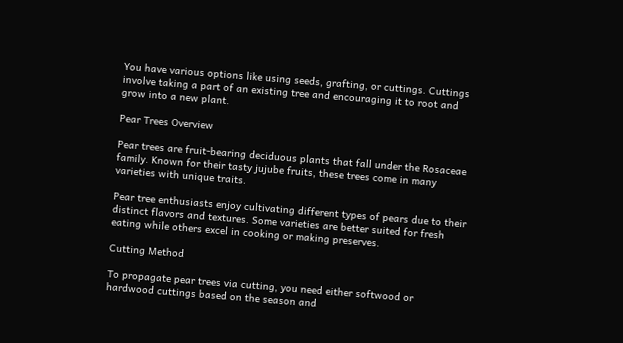You have various options like using seeds, grafting, or cuttings. Cuttings involve taking a part of an existing tree and encouraging it to root and grow into a new plant.

Pear Trees Overview

Pear trees are fruit-bearing deciduous plants that fall under the Rosaceae family. Known for their tasty jujube fruits, these trees come in many varieties with unique traits.

Pear tree enthusiasts enjoy cultivating different types of pears due to their distinct flavors and textures. Some varieties are better suited for fresh eating while others excel in cooking or making preserves.

Cutting Method

To propagate pear trees via cutting, you need either softwood or hardwood cuttings based on the season and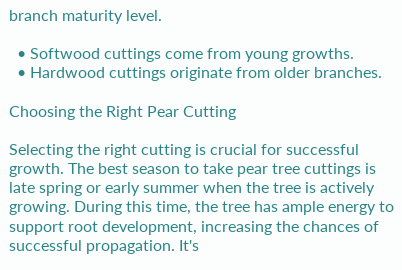branch maturity level.

  • Softwood cuttings come from young growths.
  • Hardwood cuttings originate from older branches.

Choosing the Right Pear Cutting

Selecting the right cutting is crucial for successful growth. The best season to take pear tree cuttings is late spring or early summer when the tree is actively growing. During this time, the tree has ample energy to support root development, increasing the chances of successful propagation. It's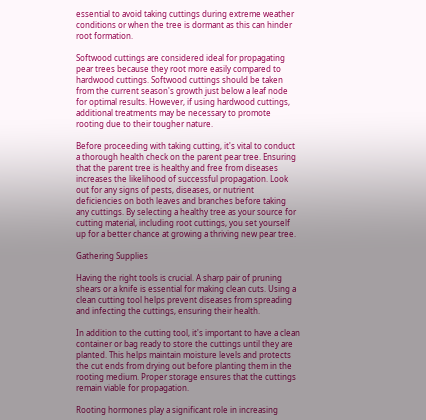essential to avoid taking cuttings during extreme weather conditions or when the tree is dormant as this can hinder root formation.

Softwood cuttings are considered ideal for propagating pear trees because they root more easily compared to hardwood cuttings. Softwood cuttings should be taken from the current season's growth just below a leaf node for optimal results. However, if using hardwood cuttings, additional treatments may be necessary to promote rooting due to their tougher nature.

Before proceeding with taking cutting, it's vital to conduct a thorough health check on the parent pear tree. Ensuring that the parent tree is healthy and free from diseases increases the likelihood of successful propagation. Look out for any signs of pests, diseases, or nutrient deficiencies on both leaves and branches before taking any cuttings. By selecting a healthy tree as your source for cutting material, including root cuttings, you set yourself up for a better chance at growing a thriving new pear tree.

Gathering Supplies

Having the right tools is crucial. A sharp pair of pruning shears or a knife is essential for making clean cuts. Using a clean cutting tool helps prevent diseases from spreading and infecting the cuttings, ensuring their health.

In addition to the cutting tool, it's important to have a clean container or bag ready to store the cuttings until they are planted. This helps maintain moisture levels and protects the cut ends from drying out before planting them in the rooting medium. Proper storage ensures that the cuttings remain viable for propagation.

Rooting hormones play a significant role in increasing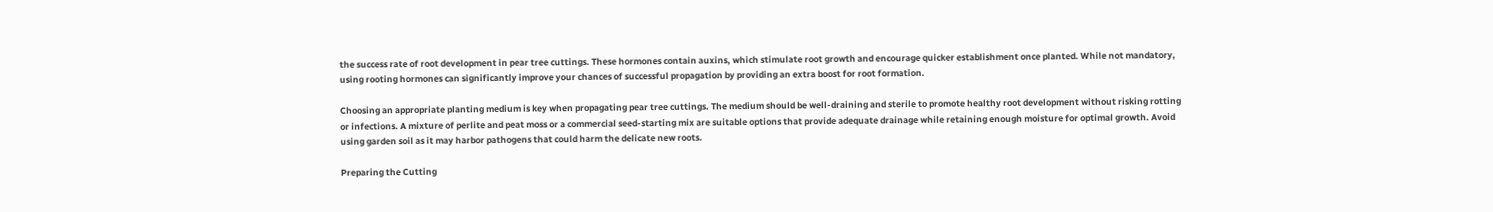the success rate of root development in pear tree cuttings. These hormones contain auxins, which stimulate root growth and encourage quicker establishment once planted. While not mandatory, using rooting hormones can significantly improve your chances of successful propagation by providing an extra boost for root formation.

Choosing an appropriate planting medium is key when propagating pear tree cuttings. The medium should be well-draining and sterile to promote healthy root development without risking rotting or infections. A mixture of perlite and peat moss or a commercial seed-starting mix are suitable options that provide adequate drainage while retaining enough moisture for optimal growth. Avoid using garden soil as it may harbor pathogens that could harm the delicate new roots.

Preparing the Cutting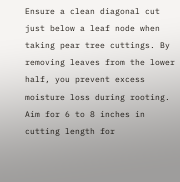Ensure a clean diagonal cut just below a leaf node when taking pear tree cuttings. By removing leaves from the lower half, you prevent excess moisture loss during rooting. Aim for 6 to 8 inches in cutting length for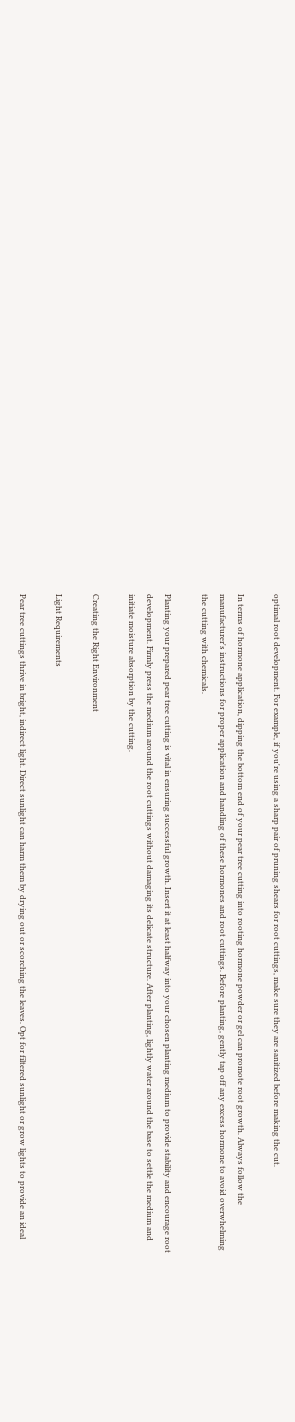optimal root development. For example, if you're using a sharp pair of pruning shears for root cuttings, make sure they are sanitized before making the cut.

In terms of hormone application, dipping the bottom end of your pear tree cutting into rooting hormone powder or gel can promote root growth. Always follow the manufacturer's instructions for proper application and handling of these hormones and root cuttings. Before planting, gently tap off any excess hormone to avoid overwhelming the cutting with chemicals.

Planting your prepared pear tree cutting is vital in ensuring successful growth. Insert it at least halfway into your chosen planting medium to provide stability and encourage root development. Firmly press the medium around the root cuttings without damaging its delicate structure. After planting, lightly water around the base to settle the medium and initiate moisture absorption by the cutting.

Creating the Right Environment

Light Requirements

Pear tree cuttings thrive in bright, indirect light. Direct sunlight can harm them by drying out or scorching the leaves. Opt for filtered sunlight or grow lights to provide an ideal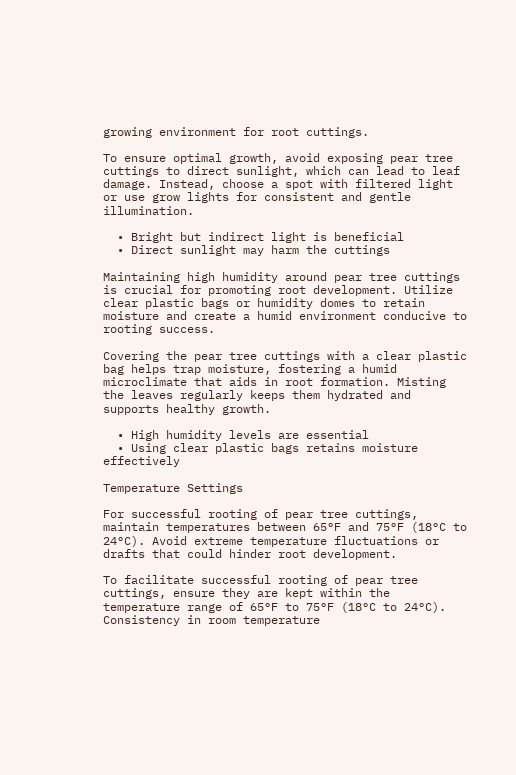growing environment for root cuttings.

To ensure optimal growth, avoid exposing pear tree cuttings to direct sunlight, which can lead to leaf damage. Instead, choose a spot with filtered light or use grow lights for consistent and gentle illumination.

  • Bright but indirect light is beneficial
  • Direct sunlight may harm the cuttings

Maintaining high humidity around pear tree cuttings is crucial for promoting root development. Utilize clear plastic bags or humidity domes to retain moisture and create a humid environment conducive to rooting success.

Covering the pear tree cuttings with a clear plastic bag helps trap moisture, fostering a humid microclimate that aids in root formation. Misting the leaves regularly keeps them hydrated and supports healthy growth.

  • High humidity levels are essential
  • Using clear plastic bags retains moisture effectively

Temperature Settings

For successful rooting of pear tree cuttings, maintain temperatures between 65°F and 75°F (18°C to 24°C). Avoid extreme temperature fluctuations or drafts that could hinder root development.

To facilitate successful rooting of pear tree cuttings, ensure they are kept within the temperature range of 65°F to 75°F (18°C to 24°C). Consistency in room temperature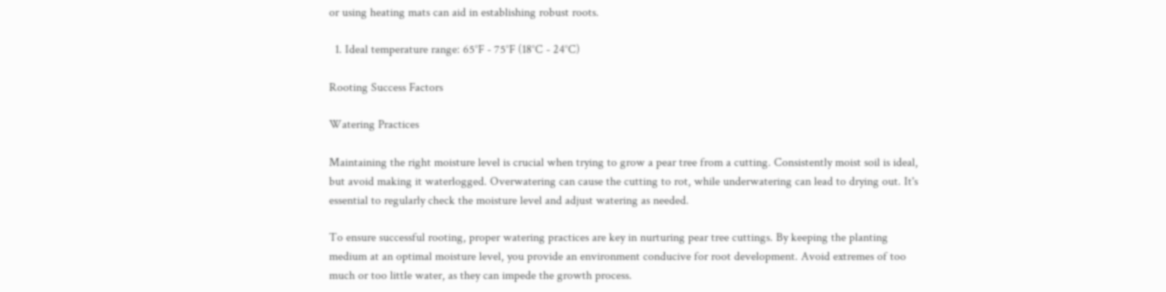or using heating mats can aid in establishing robust roots.

  1. Ideal temperature range: 65°F - 75°F (18°C - 24°C)

Rooting Success Factors

Watering Practices

Maintaining the right moisture level is crucial when trying to grow a pear tree from a cutting. Consistently moist soil is ideal, but avoid making it waterlogged. Overwatering can cause the cutting to rot, while underwatering can lead to drying out. It's essential to regularly check the moisture level and adjust watering as needed.

To ensure successful rooting, proper watering practices are key in nurturing pear tree cuttings. By keeping the planting medium at an optimal moisture level, you provide an environment conducive for root development. Avoid extremes of too much or too little water, as they can impede the growth process.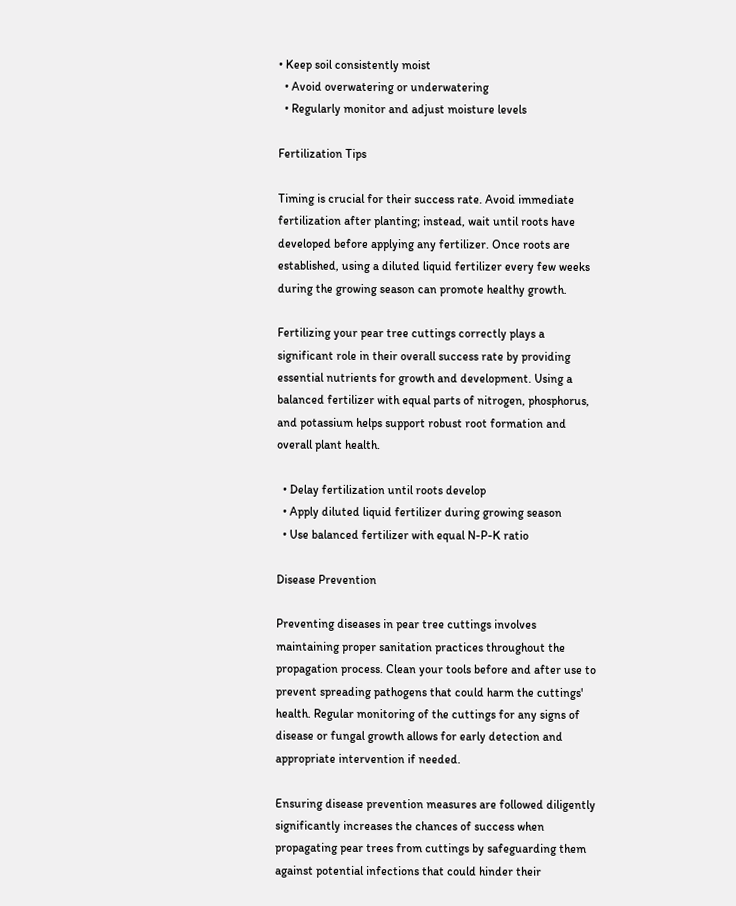• Keep soil consistently moist
  • Avoid overwatering or underwatering
  • Regularly monitor and adjust moisture levels

Fertilization Tips

Timing is crucial for their success rate. Avoid immediate fertilization after planting; instead, wait until roots have developed before applying any fertilizer. Once roots are established, using a diluted liquid fertilizer every few weeks during the growing season can promote healthy growth.

Fertilizing your pear tree cuttings correctly plays a significant role in their overall success rate by providing essential nutrients for growth and development. Using a balanced fertilizer with equal parts of nitrogen, phosphorus, and potassium helps support robust root formation and overall plant health.

  • Delay fertilization until roots develop
  • Apply diluted liquid fertilizer during growing season
  • Use balanced fertilizer with equal N-P-K ratio

Disease Prevention

Preventing diseases in pear tree cuttings involves maintaining proper sanitation practices throughout the propagation process. Clean your tools before and after use to prevent spreading pathogens that could harm the cuttings' health. Regular monitoring of the cuttings for any signs of disease or fungal growth allows for early detection and appropriate intervention if needed.

Ensuring disease prevention measures are followed diligently significantly increases the chances of success when propagating pear trees from cuttings by safeguarding them against potential infections that could hinder their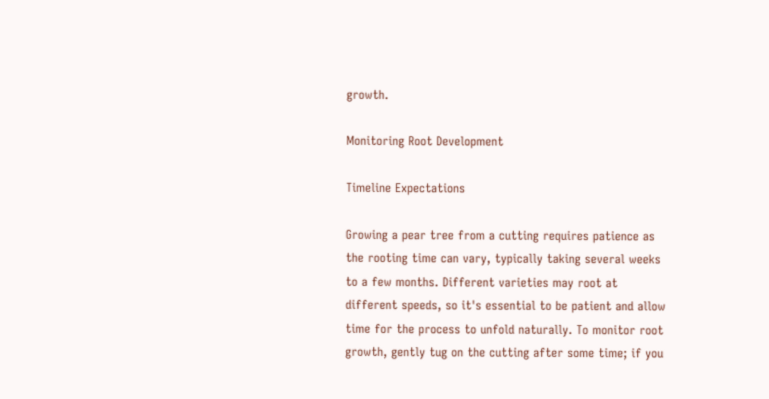growth.

Monitoring Root Development

Timeline Expectations

Growing a pear tree from a cutting requires patience as the rooting time can vary, typically taking several weeks to a few months. Different varieties may root at different speeds, so it's essential to be patient and allow time for the process to unfold naturally. To monitor root growth, gently tug on the cutting after some time; if you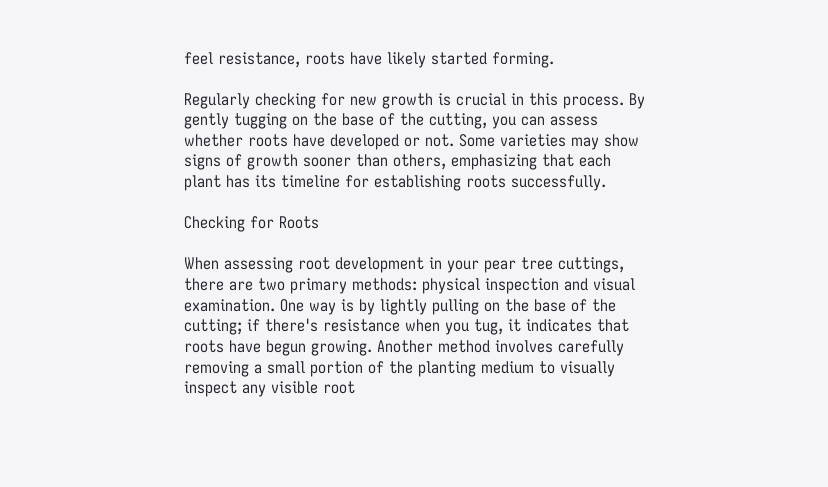feel resistance, roots have likely started forming.

Regularly checking for new growth is crucial in this process. By gently tugging on the base of the cutting, you can assess whether roots have developed or not. Some varieties may show signs of growth sooner than others, emphasizing that each plant has its timeline for establishing roots successfully.

Checking for Roots

When assessing root development in your pear tree cuttings, there are two primary methods: physical inspection and visual examination. One way is by lightly pulling on the base of the cutting; if there's resistance when you tug, it indicates that roots have begun growing. Another method involves carefully removing a small portion of the planting medium to visually inspect any visible root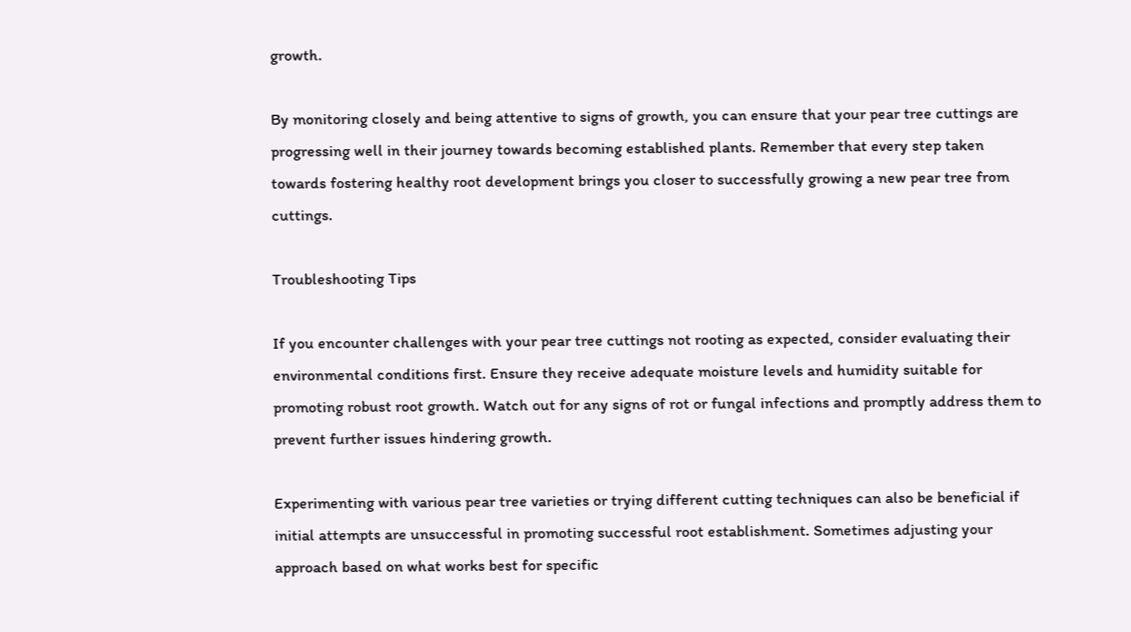growth.

By monitoring closely and being attentive to signs of growth, you can ensure that your pear tree cuttings are progressing well in their journey towards becoming established plants. Remember that every step taken towards fostering healthy root development brings you closer to successfully growing a new pear tree from cuttings.

Troubleshooting Tips

If you encounter challenges with your pear tree cuttings not rooting as expected, consider evaluating their environmental conditions first. Ensure they receive adequate moisture levels and humidity suitable for promoting robust root growth. Watch out for any signs of rot or fungal infections and promptly address them to prevent further issues hindering growth.

Experimenting with various pear tree varieties or trying different cutting techniques can also be beneficial if initial attempts are unsuccessful in promoting successful root establishment. Sometimes adjusting your approach based on what works best for specific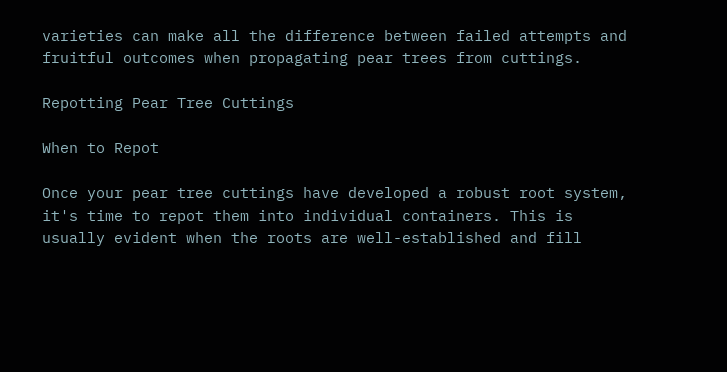varieties can make all the difference between failed attempts and fruitful outcomes when propagating pear trees from cuttings.

Repotting Pear Tree Cuttings

When to Repot

Once your pear tree cuttings have developed a robust root system, it's time to repot them into individual containers. This is usually evident when the roots are well-established and fill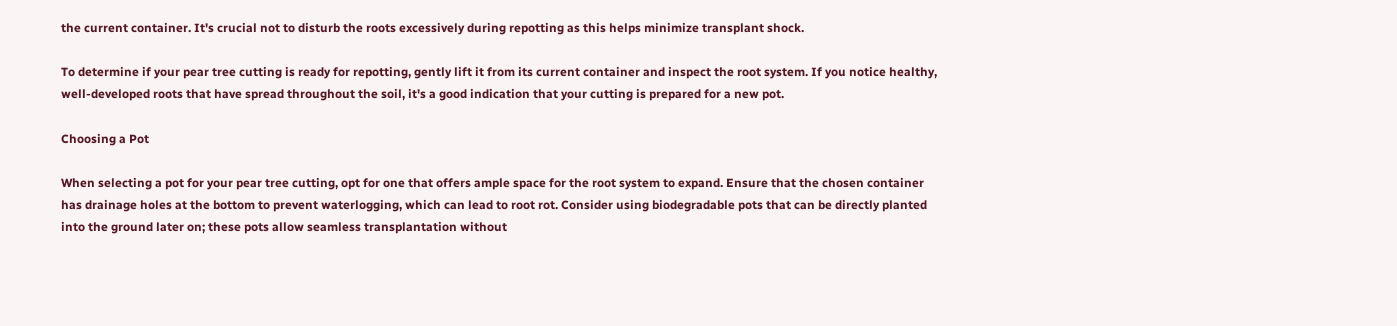the current container. It's crucial not to disturb the roots excessively during repotting as this helps minimize transplant shock.

To determine if your pear tree cutting is ready for repotting, gently lift it from its current container and inspect the root system. If you notice healthy, well-developed roots that have spread throughout the soil, it's a good indication that your cutting is prepared for a new pot.

Choosing a Pot

When selecting a pot for your pear tree cutting, opt for one that offers ample space for the root system to expand. Ensure that the chosen container has drainage holes at the bottom to prevent waterlogging, which can lead to root rot. Consider using biodegradable pots that can be directly planted into the ground later on; these pots allow seamless transplantation without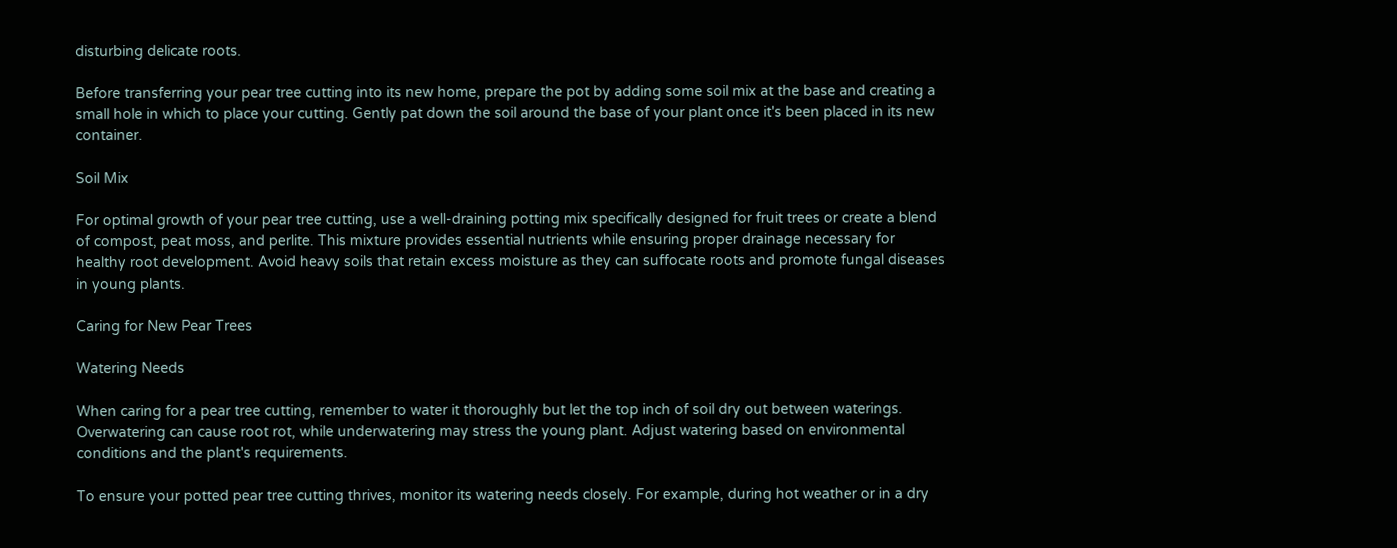disturbing delicate roots.

Before transferring your pear tree cutting into its new home, prepare the pot by adding some soil mix at the base and creating a small hole in which to place your cutting. Gently pat down the soil around the base of your plant once it's been placed in its new container.

Soil Mix

For optimal growth of your pear tree cutting, use a well-draining potting mix specifically designed for fruit trees or create a blend of compost, peat moss, and perlite. This mixture provides essential nutrients while ensuring proper drainage necessary for healthy root development. Avoid heavy soils that retain excess moisture as they can suffocate roots and promote fungal diseases in young plants.

Caring for New Pear Trees

Watering Needs

When caring for a pear tree cutting, remember to water it thoroughly but let the top inch of soil dry out between waterings. Overwatering can cause root rot, while underwatering may stress the young plant. Adjust watering based on environmental conditions and the plant's requirements.

To ensure your potted pear tree cutting thrives, monitor its watering needs closely. For example, during hot weather or in a dry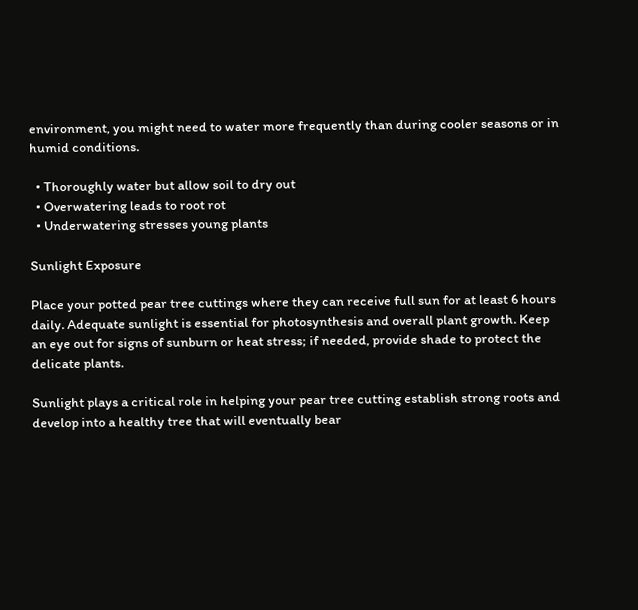environment, you might need to water more frequently than during cooler seasons or in humid conditions.

  • Thoroughly water but allow soil to dry out
  • Overwatering leads to root rot
  • Underwatering stresses young plants

Sunlight Exposure

Place your potted pear tree cuttings where they can receive full sun for at least 6 hours daily. Adequate sunlight is essential for photosynthesis and overall plant growth. Keep an eye out for signs of sunburn or heat stress; if needed, provide shade to protect the delicate plants.

Sunlight plays a critical role in helping your pear tree cutting establish strong roots and develop into a healthy tree that will eventually bear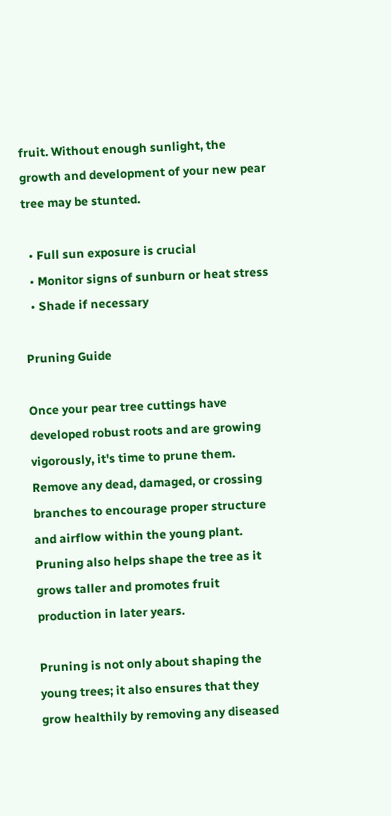fruit. Without enough sunlight, the growth and development of your new pear tree may be stunted.

  • Full sun exposure is crucial
  • Monitor signs of sunburn or heat stress
  • Shade if necessary

Pruning Guide

Once your pear tree cuttings have developed robust roots and are growing vigorously, it's time to prune them. Remove any dead, damaged, or crossing branches to encourage proper structure and airflow within the young plant. Pruning also helps shape the tree as it grows taller and promotes fruit production in later years.

Pruning is not only about shaping the young trees; it also ensures that they grow healthily by removing any diseased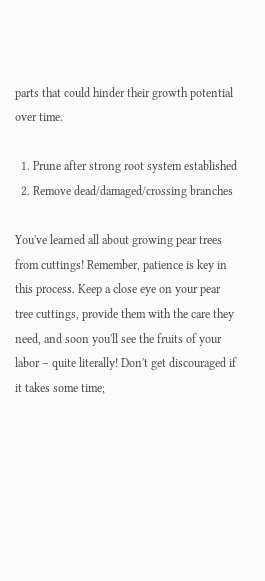parts that could hinder their growth potential over time.

  1. Prune after strong root system established
  2. Remove dead/damaged/crossing branches

You've learned all about growing pear trees from cuttings! Remember, patience is key in this process. Keep a close eye on your pear tree cuttings, provide them with the care they need, and soon you'll see the fruits of your labor – quite literally! Don't get discouraged if it takes some time;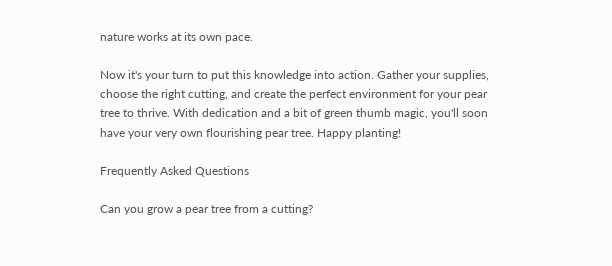nature works at its own pace.

Now it's your turn to put this knowledge into action. Gather your supplies, choose the right cutting, and create the perfect environment for your pear tree to thrive. With dedication and a bit of green thumb magic, you'll soon have your very own flourishing pear tree. Happy planting!

Frequently Asked Questions

Can you grow a pear tree from a cutting?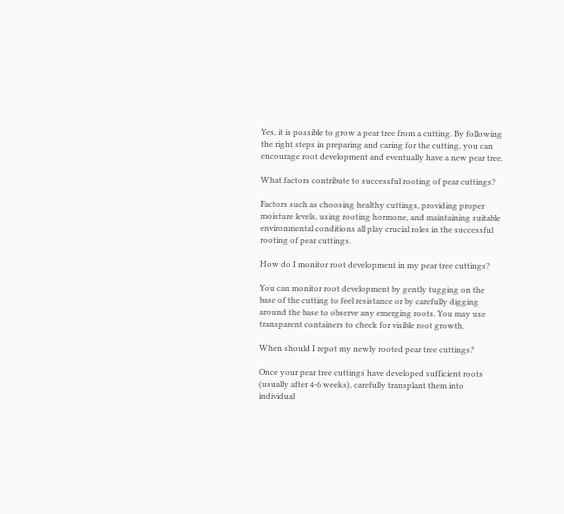Yes, it is possible to grow a pear tree from a cutting. By following the right steps in preparing and caring for the cutting, you can encourage root development and eventually have a new pear tree.

What factors contribute to successful rooting of pear cuttings?

Factors such as choosing healthy cuttings, providing proper moisture levels, using rooting hormone, and maintaining suitable environmental conditions all play crucial roles in the successful rooting of pear cuttings.

How do I monitor root development in my pear tree cuttings?

You can monitor root development by gently tugging on the base of the cutting to feel resistance or by carefully digging around the base to observe any emerging roots. You may use transparent containers to check for visible root growth.

When should I repot my newly rooted pear tree cuttings?

Once your pear tree cuttings have developed sufficient roots (usually after 4-6 weeks), carefully transplant them into individual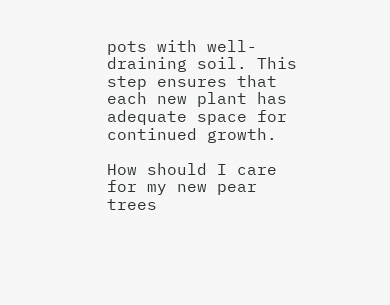pots with well-draining soil. This step ensures that each new plant has adequate space for continued growth.

How should I care for my new pear trees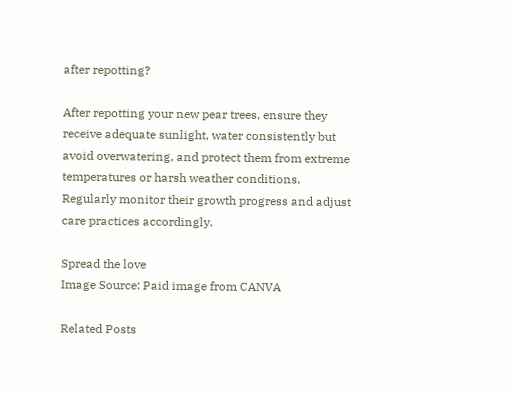after repotting?

After repotting your new pear trees, ensure they receive adequate sunlight, water consistently but avoid overwatering, and protect them from extreme temperatures or harsh weather conditions. Regularly monitor their growth progress and adjust care practices accordingly.

Spread the love
Image Source: Paid image from CANVA

Related Posts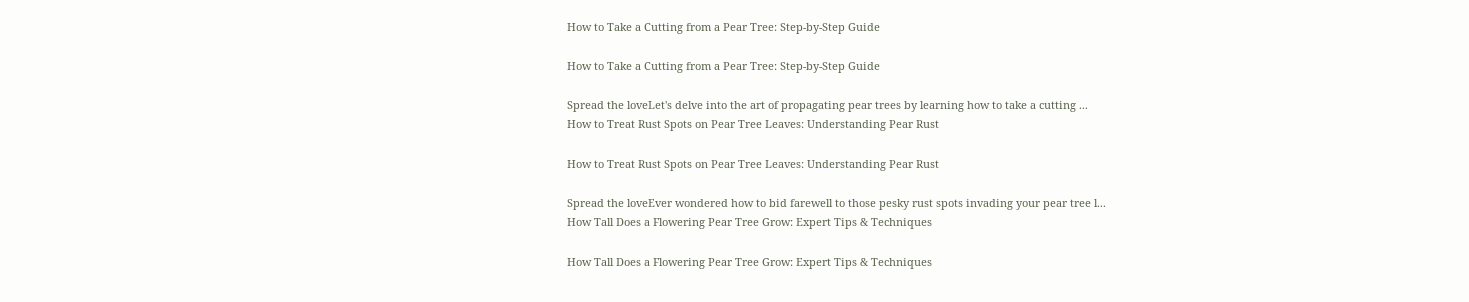How to Take a Cutting from a Pear Tree: Step-by-Step Guide

How to Take a Cutting from a Pear Tree: Step-by-Step Guide

Spread the loveLet's delve into the art of propagating pear trees by learning how to take a cutting ...
How to Treat Rust Spots on Pear Tree Leaves: Understanding Pear Rust

How to Treat Rust Spots on Pear Tree Leaves: Understanding Pear Rust

Spread the loveEver wondered how to bid farewell to those pesky rust spots invading your pear tree l...
How Tall Does a Flowering Pear Tree Grow: Expert Tips & Techniques

How Tall Does a Flowering Pear Tree Grow: Expert Tips & Techniques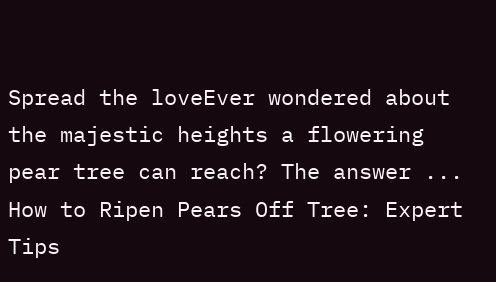Spread the loveEver wondered about the majestic heights a flowering pear tree can reach? The answer ...
How to Ripen Pears Off Tree: Expert Tips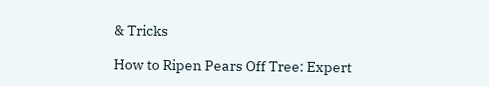& Tricks

How to Ripen Pears Off Tree: Expert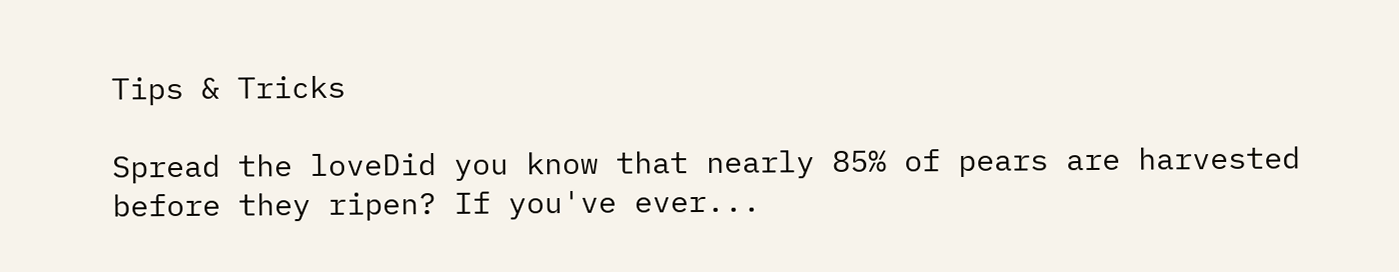Tips & Tricks

Spread the loveDid you know that nearly 85% of pears are harvested before they ripen? If you've ever...